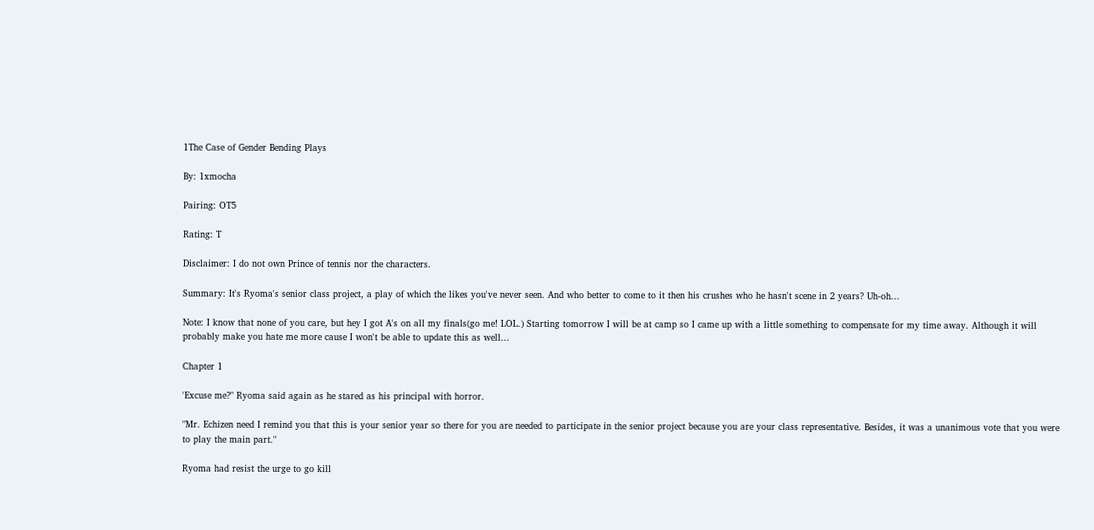1The Case of Gender Bending Plays

By: 1xmocha

Pairing: OT5

Rating: T

Disclaimer: I do not own Prince of tennis nor the characters.

Summary: It's Ryoma's senior class project, a play of which the likes you've never seen. And who better to come to it then his crushes who he hasn't scene in 2 years? Uh-oh...

Note: I know that none of you care, but hey I got A's on all my finals(go me! LOL.) Starting tomorrow I will be at camp so I came up with a little something to compensate for my time away. Although it will probably make you hate me more cause I won't be able to update this as well...

Chapter 1

'Excuse me?" Ryoma said again as he stared as his principal with horror.

"Mr. Echizen need I remind you that this is your senior year so there for you are needed to participate in the senior project because you are your class representative. Besides, it was a unanimous vote that you were to play the main part."

Ryoma had resist the urge to go kill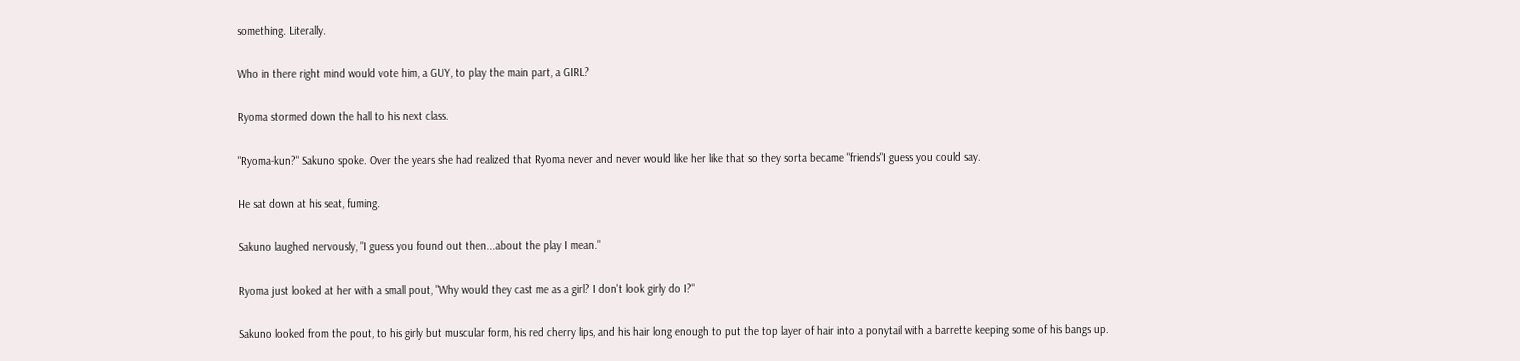something. Literally.

Who in there right mind would vote him, a GUY, to play the main part, a GIRL?

Ryoma stormed down the hall to his next class.

"Ryoma-kun?" Sakuno spoke. Over the years she had realized that Ryoma never and never would like her like that so they sorta became "friends"I guess you could say.

He sat down at his seat, fuming.

Sakuno laughed nervously, "I guess you found out then...about the play I mean."

Ryoma just looked at her with a small pout, "Why would they cast me as a girl? I don't look girly do I?"

Sakuno looked from the pout, to his girly but muscular form, his red cherry lips, and his hair long enough to put the top layer of hair into a ponytail with a barrette keeping some of his bangs up.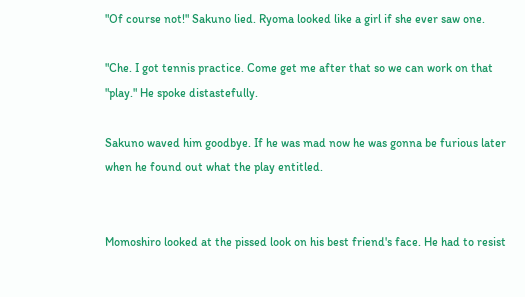"Of course not!" Sakuno lied. Ryoma looked like a girl if she ever saw one.

"Che. I got tennis practice. Come get me after that so we can work on that "play." He spoke distastefully.

Sakuno waved him goodbye. If he was mad now he was gonna be furious later when he found out what the play entitled.


Momoshiro looked at the pissed look on his best friend's face. He had to resist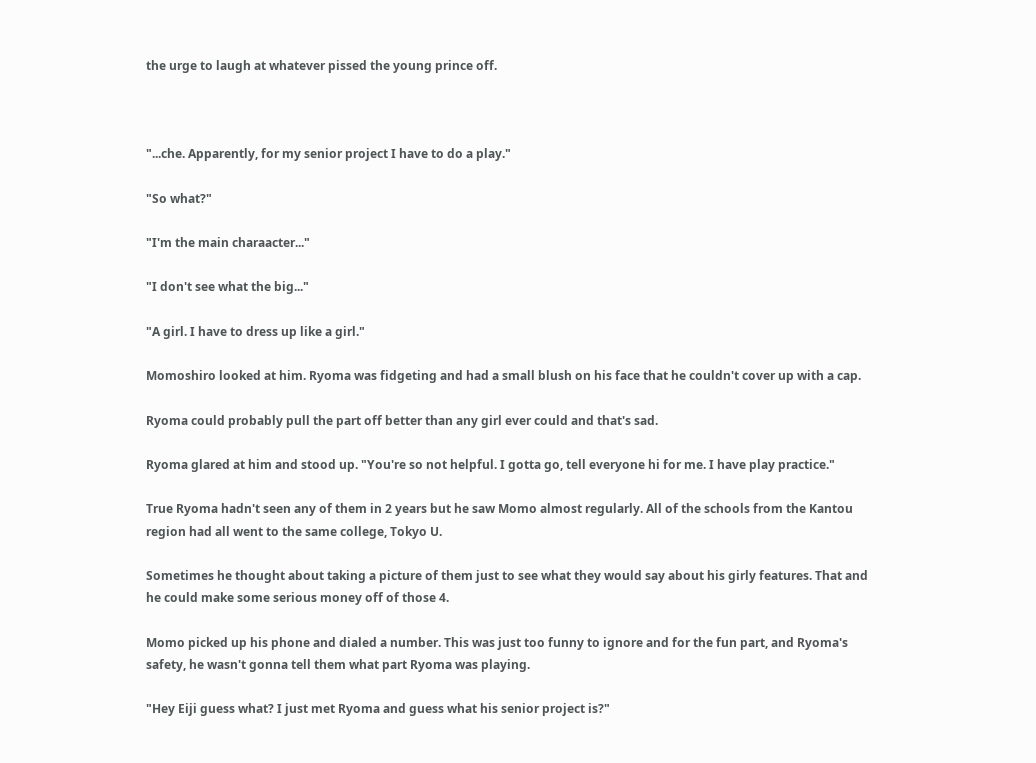the urge to laugh at whatever pissed the young prince off.



"...che. Apparently, for my senior project I have to do a play."

"So what?"

"I'm the main charaacter..."

"I don't see what the big..."

"A girl. I have to dress up like a girl."

Momoshiro looked at him. Ryoma was fidgeting and had a small blush on his face that he couldn't cover up with a cap.

Ryoma could probably pull the part off better than any girl ever could and that's sad.

Ryoma glared at him and stood up. "You're so not helpful. I gotta go, tell everyone hi for me. I have play practice."

True Ryoma hadn't seen any of them in 2 years but he saw Momo almost regularly. All of the schools from the Kantou region had all went to the same college, Tokyo U.

Sometimes he thought about taking a picture of them just to see what they would say about his girly features. That and he could make some serious money off of those 4.

Momo picked up his phone and dialed a number. This was just too funny to ignore and for the fun part, and Ryoma's safety, he wasn't gonna tell them what part Ryoma was playing.

"Hey Eiji guess what? I just met Ryoma and guess what his senior project is?"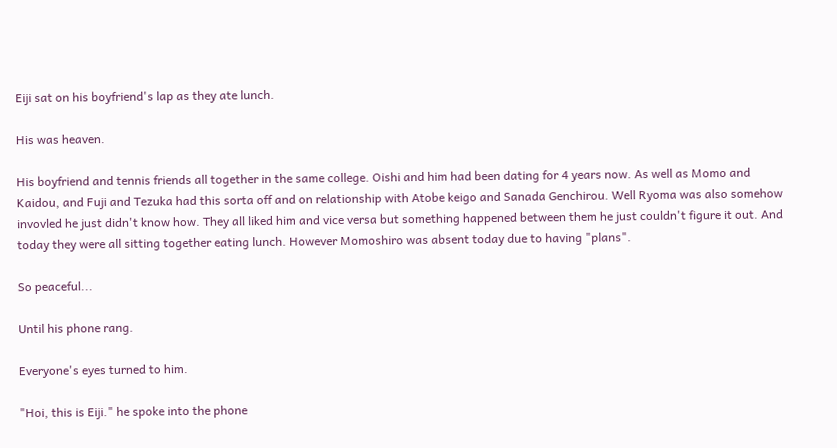Eiji sat on his boyfriend's lap as they ate lunch.

His was heaven.

His boyfriend and tennis friends all together in the same college. Oishi and him had been dating for 4 years now. As well as Momo and Kaidou, and Fuji and Tezuka had this sorta off and on relationship with Atobe keigo and Sanada Genchirou. Well Ryoma was also somehow invovled he just didn't know how. They all liked him and vice versa but something happened between them he just couldn't figure it out. And today they were all sitting together eating lunch. However Momoshiro was absent today due to having "plans".

So peaceful...

Until his phone rang.

Everyone's eyes turned to him.

"Hoi, this is Eiji." he spoke into the phone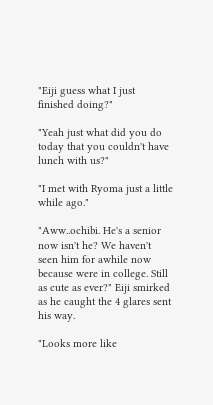"Eiji guess what I just finished doing?"

"Yeah just what did you do today that you couldn't have lunch with us?"

"I met with Ryoma just a little while ago."

"Aww..ochibi. He's a senior now isn't he? We haven't seen him for awhile now because were in college. Still as cute as ever?" Eiji smirked as he caught the 4 glares sent his way.

"Looks more like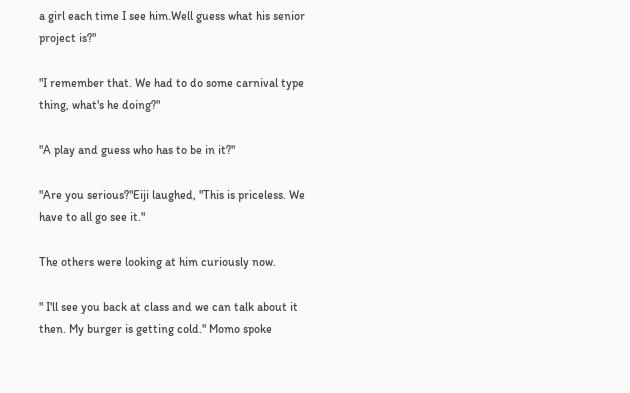a girl each time I see him.Well guess what his senior project is?"

"I remember that. We had to do some carnival type thing, what's he doing?"

"A play and guess who has to be in it?"

"Are you serious?"Eiji laughed, "This is priceless. We have to all go see it."

The others were looking at him curiously now.

" I'll see you back at class and we can talk about it then. My burger is getting cold." Momo spoke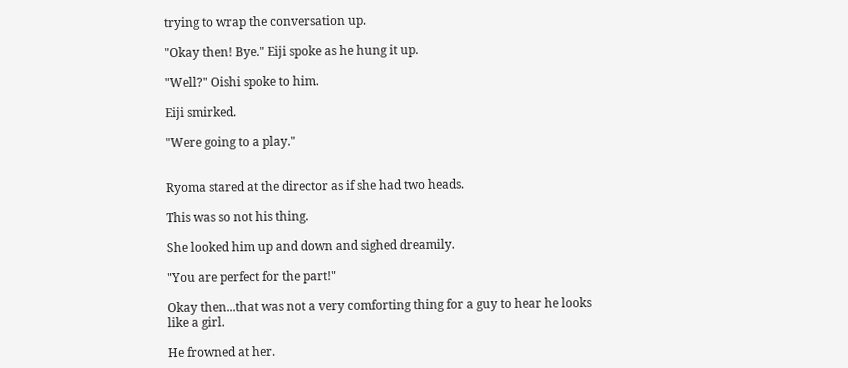trying to wrap the conversation up.

"Okay then! Bye." Eiji spoke as he hung it up.

"Well?" Oishi spoke to him.

Eiji smirked.

"Were going to a play."


Ryoma stared at the director as if she had two heads.

This was so not his thing.

She looked him up and down and sighed dreamily.

"You are perfect for the part!"

Okay then...that was not a very comforting thing for a guy to hear he looks like a girl.

He frowned at her.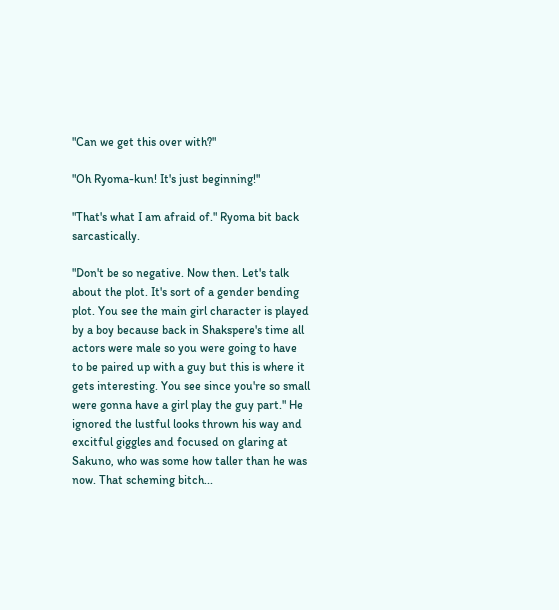"Can we get this over with?"

"Oh Ryoma-kun! It's just beginning!"

"That's what I am afraid of." Ryoma bit back sarcastically.

"Don't be so negative. Now then. Let's talk about the plot. It's sort of a gender bending plot. You see the main girl character is played by a boy because back in Shakspere's time all actors were male so you were going to have to be paired up with a guy but this is where it gets interesting. You see since you're so small were gonna have a girl play the guy part." He ignored the lustful looks thrown his way and excitful giggles and focused on glaring at Sakuno, who was some how taller than he was now. That scheming bitch...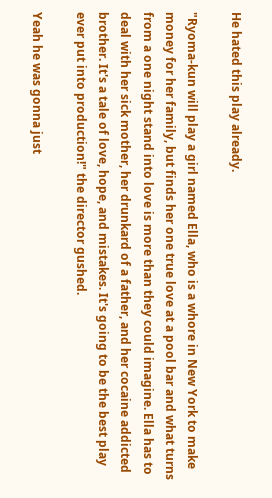He hated this play already.

"Ryoma-kun will play a girl named Ella, who is a whore in New York to make money for her family, but finds her one true love at a pool bar and what turns from a one night stand into love is more than they could imagine. Ella has to deal with her sick mother, her drunkard of a father, and her cocaine addicted brother. It's a tale of love, hope, and mistakes. It's going to be the best play ever put into production!" the director gushed.

Yeah he was gonna just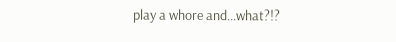play a whore and...what?!?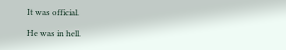It was official.

He was in hell.